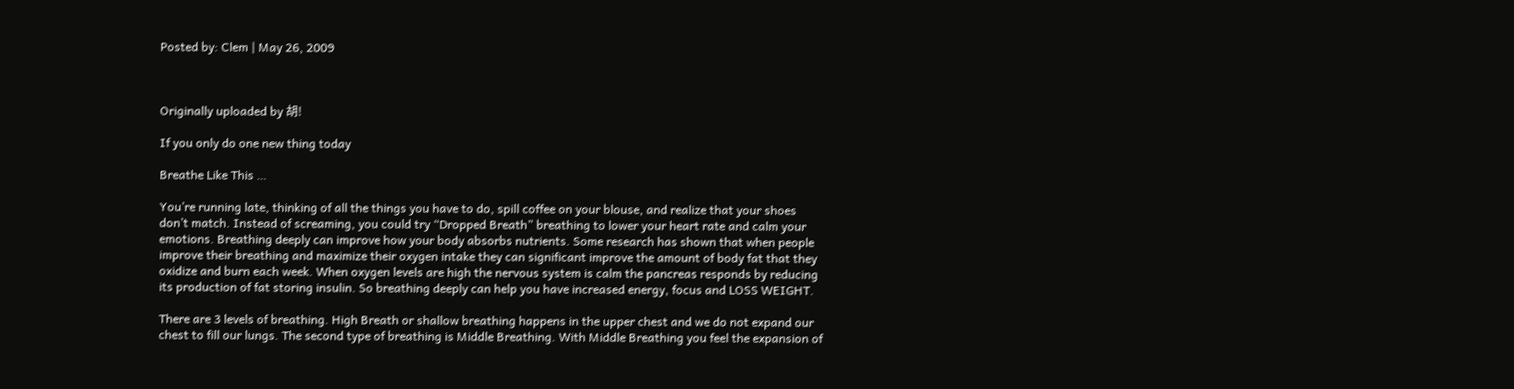Posted by: Clem | May 26, 2009



Originally uploaded by 胡!

If you only do one new thing today

Breathe Like This …

You’re running late, thinking of all the things you have to do, spill coffee on your blouse, and realize that your shoes don’t match. Instead of screaming, you could try “Dropped Breath” breathing to lower your heart rate and calm your emotions. Breathing deeply can improve how your body absorbs nutrients. Some research has shown that when people improve their breathing and maximize their oxygen intake they can significant improve the amount of body fat that they oxidize and burn each week. When oxygen levels are high the nervous system is calm the pancreas responds by reducing its production of fat storing insulin. So breathing deeply can help you have increased energy, focus and LOSS WEIGHT.

There are 3 levels of breathing. High Breath or shallow breathing happens in the upper chest and we do not expand our chest to fill our lungs. The second type of breathing is Middle Breathing. With Middle Breathing you feel the expansion of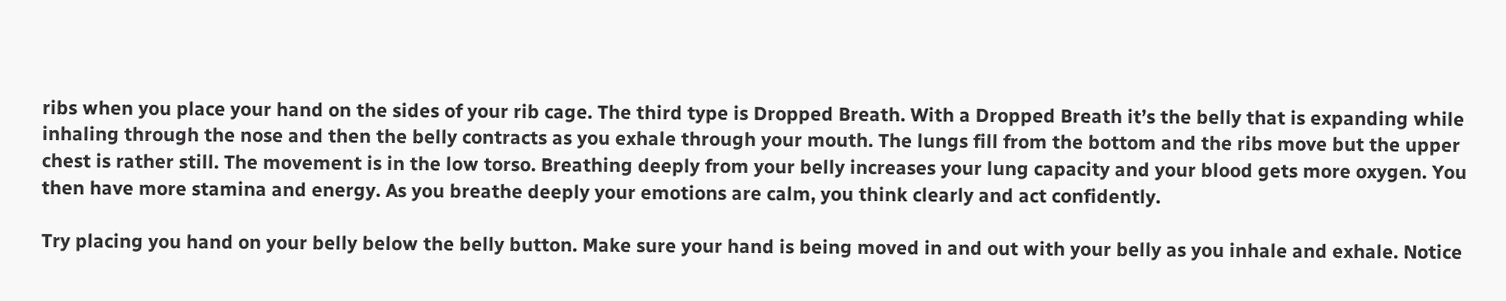ribs when you place your hand on the sides of your rib cage. The third type is Dropped Breath. With a Dropped Breath it’s the belly that is expanding while inhaling through the nose and then the belly contracts as you exhale through your mouth. The lungs fill from the bottom and the ribs move but the upper chest is rather still. The movement is in the low torso. Breathing deeply from your belly increases your lung capacity and your blood gets more oxygen. You then have more stamina and energy. As you breathe deeply your emotions are calm, you think clearly and act confidently.

Try placing you hand on your belly below the belly button. Make sure your hand is being moved in and out with your belly as you inhale and exhale. Notice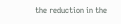the reduction in the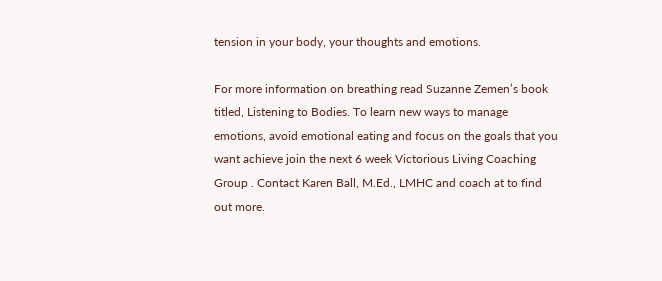tension in your body, your thoughts and emotions.

For more information on breathing read Suzanne Zemen’s book titled, Listening to Bodies. To learn new ways to manage emotions, avoid emotional eating and focus on the goals that you want achieve join the next 6 week Victorious Living Coaching Group . Contact Karen Ball, M.Ed., LMHC and coach at to find out more.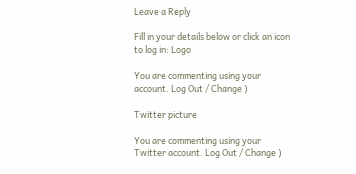Leave a Reply

Fill in your details below or click an icon to log in: Logo

You are commenting using your account. Log Out / Change )

Twitter picture

You are commenting using your Twitter account. Log Out / Change )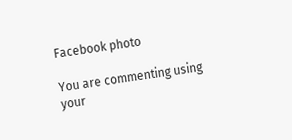Facebook photo

You are commenting using your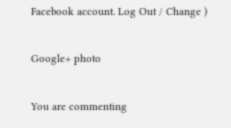Facebook account. Log Out / Change )

Google+ photo

You are commenting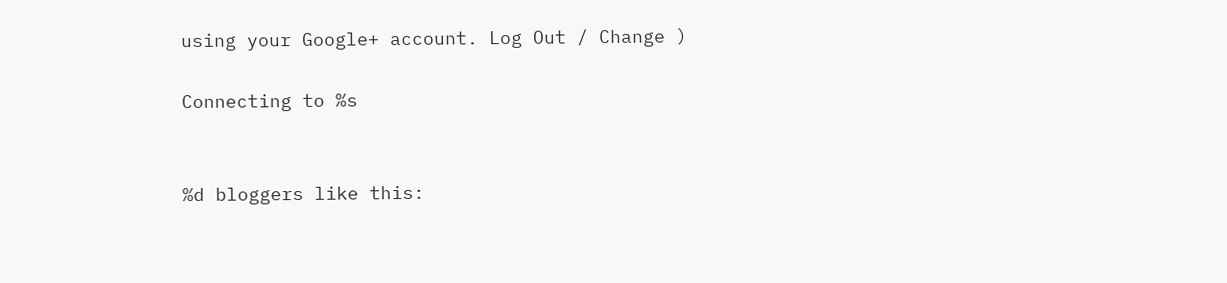using your Google+ account. Log Out / Change )

Connecting to %s


%d bloggers like this: